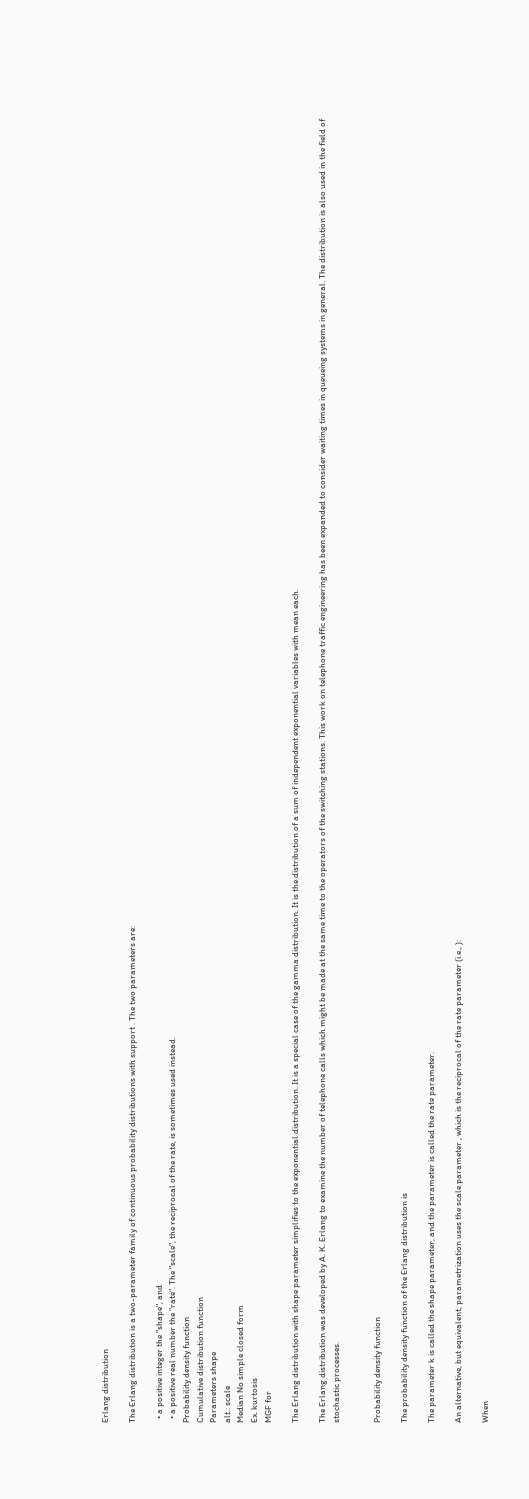Erlang distribution

The Erlang distribution is a two-parameter family of continuous probability distributions with support . The two parameters are:

  • a positive integer the "shape", and
  • a positive real number the "rate". The "scale", the reciprocal of the rate, is sometimes used instead.
Probability density function
Cumulative distribution function
Parameters shape
alt.: scale
Median No simple closed form
Ex. kurtosis
MGF for

The Erlang distribution with shape parameter simplifies to the exponential distribution. It is a special case of the gamma distribution. It is the distribution of a sum of independent exponential variables with mean each.

The Erlang distribution was developed by A. K. Erlang to examine the number of telephone calls which might be made at the same time to the operators of the switching stations. This work on telephone traffic engineering has been expanded to consider waiting times in queueing systems in general. The distribution is also used in the field of stochastic processes.


Probability density function

The probability density function of the Erlang distribution is

The parameter k is called the shape parameter, and the parameter is called the rate parameter.

An alternative, but equivalent, parametrization uses the scale parameter , which is the reciprocal of the rate parameter (i.e., ):

When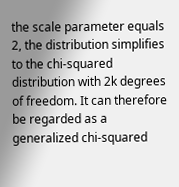the scale parameter equals 2, the distribution simplifies to the chi-squared distribution with 2k degrees of freedom. It can therefore be regarded as a generalized chi-squared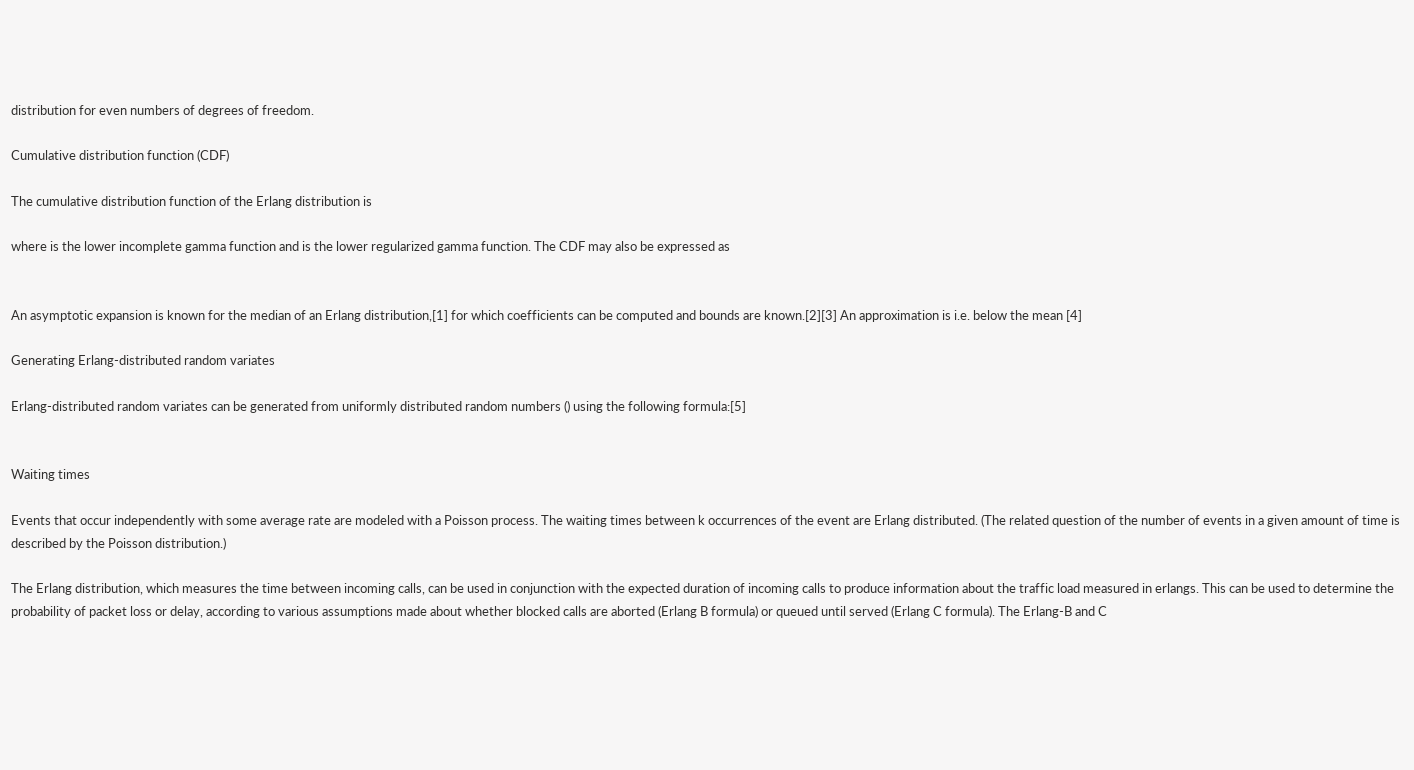distribution for even numbers of degrees of freedom.

Cumulative distribution function (CDF)

The cumulative distribution function of the Erlang distribution is

where is the lower incomplete gamma function and is the lower regularized gamma function. The CDF may also be expressed as


An asymptotic expansion is known for the median of an Erlang distribution,[1] for which coefficients can be computed and bounds are known.[2][3] An approximation is i.e. below the mean [4]

Generating Erlang-distributed random variates

Erlang-distributed random variates can be generated from uniformly distributed random numbers () using the following formula:[5]


Waiting times

Events that occur independently with some average rate are modeled with a Poisson process. The waiting times between k occurrences of the event are Erlang distributed. (The related question of the number of events in a given amount of time is described by the Poisson distribution.)

The Erlang distribution, which measures the time between incoming calls, can be used in conjunction with the expected duration of incoming calls to produce information about the traffic load measured in erlangs. This can be used to determine the probability of packet loss or delay, according to various assumptions made about whether blocked calls are aborted (Erlang B formula) or queued until served (Erlang C formula). The Erlang-B and C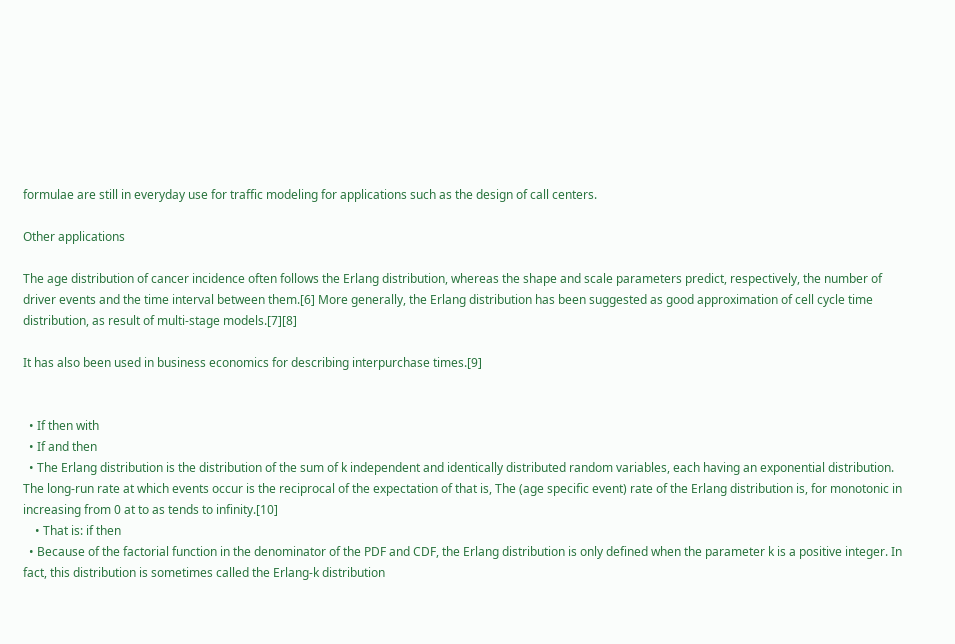formulae are still in everyday use for traffic modeling for applications such as the design of call centers.

Other applications

The age distribution of cancer incidence often follows the Erlang distribution, whereas the shape and scale parameters predict, respectively, the number of driver events and the time interval between them.[6] More generally, the Erlang distribution has been suggested as good approximation of cell cycle time distribution, as result of multi-stage models.[7][8]

It has also been used in business economics for describing interpurchase times.[9]


  • If then with
  • If and then
  • The Erlang distribution is the distribution of the sum of k independent and identically distributed random variables, each having an exponential distribution. The long-run rate at which events occur is the reciprocal of the expectation of that is, The (age specific event) rate of the Erlang distribution is, for monotonic in increasing from 0 at to as tends to infinity.[10]
    • That is: if then
  • Because of the factorial function in the denominator of the PDF and CDF, the Erlang distribution is only defined when the parameter k is a positive integer. In fact, this distribution is sometimes called the Erlang-k distribution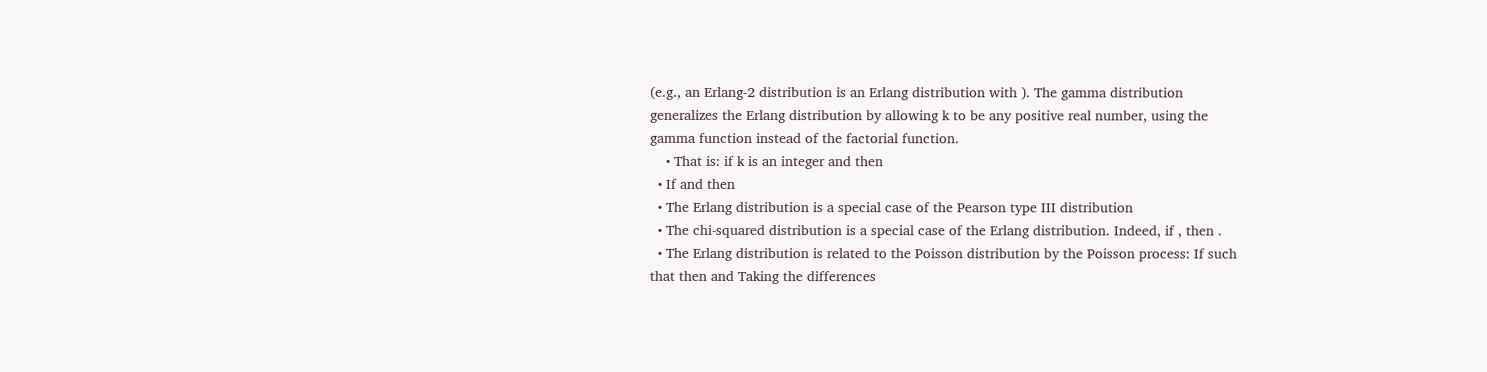(e.g., an Erlang-2 distribution is an Erlang distribution with ). The gamma distribution generalizes the Erlang distribution by allowing k to be any positive real number, using the gamma function instead of the factorial function.
    • That is: if k is an integer and then
  • If and then
  • The Erlang distribution is a special case of the Pearson type III distribution
  • The chi-squared distribution is a special case of the Erlang distribution. Indeed, if , then .
  • The Erlang distribution is related to the Poisson distribution by the Poisson process: If such that then and Taking the differences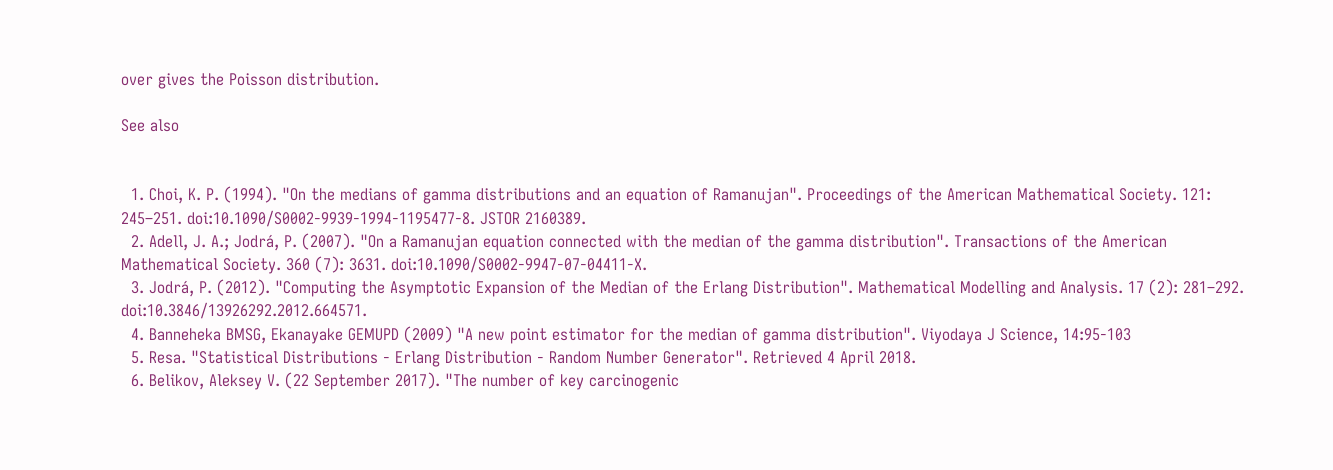over gives the Poisson distribution.

See also


  1. Choi, K. P. (1994). "On the medians of gamma distributions and an equation of Ramanujan". Proceedings of the American Mathematical Society. 121: 245–251. doi:10.1090/S0002-9939-1994-1195477-8. JSTOR 2160389.
  2. Adell, J. A.; Jodrá, P. (2007). "On a Ramanujan equation connected with the median of the gamma distribution". Transactions of the American Mathematical Society. 360 (7): 3631. doi:10.1090/S0002-9947-07-04411-X.
  3. Jodrá, P. (2012). "Computing the Asymptotic Expansion of the Median of the Erlang Distribution". Mathematical Modelling and Analysis. 17 (2): 281–292. doi:10.3846/13926292.2012.664571.
  4. Banneheka BMSG, Ekanayake GEMUPD (2009) "A new point estimator for the median of gamma distribution". Viyodaya J Science, 14:95-103
  5. Resa. "Statistical Distributions - Erlang Distribution - Random Number Generator". Retrieved 4 April 2018.
  6. Belikov, Aleksey V. (22 September 2017). "The number of key carcinogenic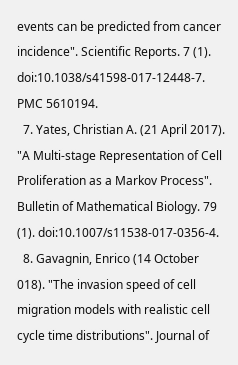events can be predicted from cancer incidence". Scientific Reports. 7 (1). doi:10.1038/s41598-017-12448-7. PMC 5610194.
  7. Yates, Christian A. (21 April 2017). "A Multi-stage Representation of Cell Proliferation as a Markov Process". Bulletin of Mathematical Biology. 79 (1). doi:10.1007/s11538-017-0356-4.
  8. Gavagnin, Enrico (14 October 018). "The invasion speed of cell migration models with realistic cell cycle time distributions". Journal of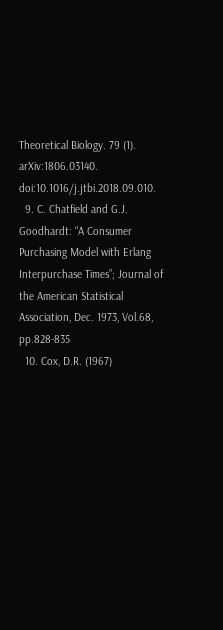Theoretical Biology. 79 (1). arXiv:1806.03140. doi:10.1016/j.jtbi.2018.09.010.
  9. C. Chatfield and G.J. Goodhardt: “A Consumer Purchasing Model with Erlang Interpurchase Times”; Journal of the American Statistical Association, Dec. 1973, Vol.68, pp.828-835
  10. Cox, D.R. (1967)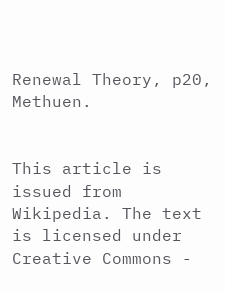Renewal Theory, p20, Methuen.


This article is issued from Wikipedia. The text is licensed under Creative Commons -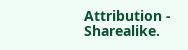Attribution - Sharealike.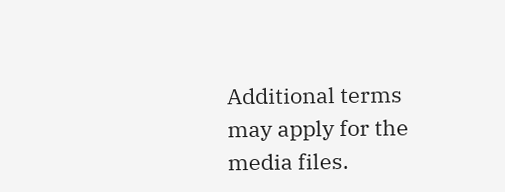Additional terms may apply for the media files.